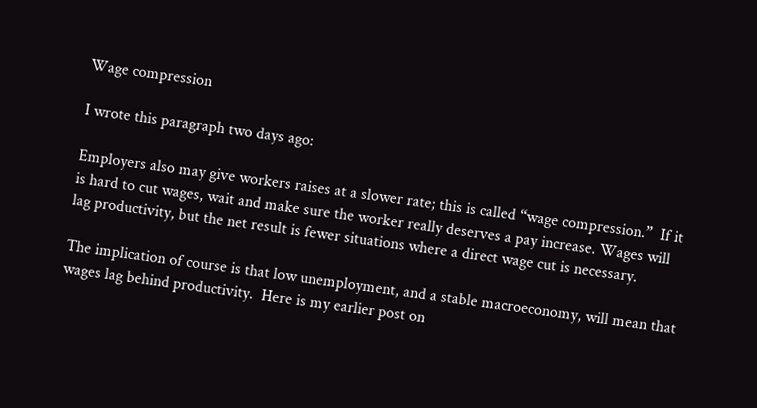Wage compression

I wrote this paragraph two days ago:

Employers also may give workers raises at a slower rate; this is called “wage compression.”  If it is hard to cut wages, wait and make sure the worker really deserves a pay increase. Wages will lag productivity, but the net result is fewer situations where a direct wage cut is necessary.

The implication of course is that low unemployment, and a stable macroeconomy, will mean that wages lag behind productivity.  Here is my earlier post on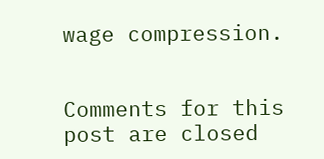wage compression.


Comments for this post are closed